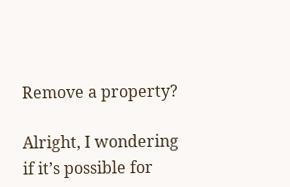Remove a property?

Alright, I wondering if it’s possible for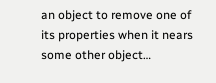an object to remove one of its properties when it nears some other object…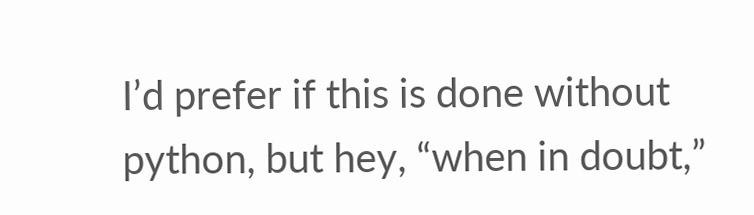I’d prefer if this is done without python, but hey, “when in doubt,”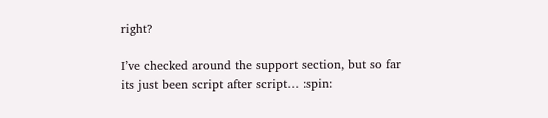right?

I’ve checked around the support section, but so far its just been script after script… :spin: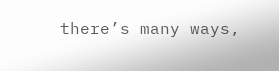there’s many ways,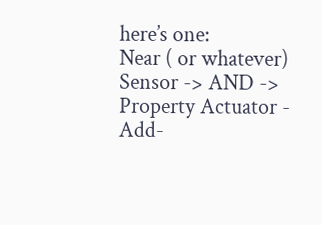here’s one:
Near ( or whatever) Sensor -> AND -> Property Actuator - Add-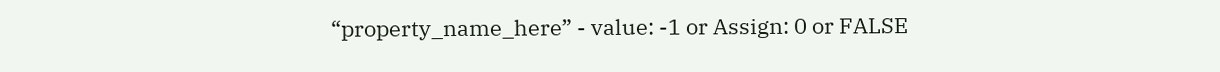“property_name_here” - value: -1 or Assign: 0 or FALSE